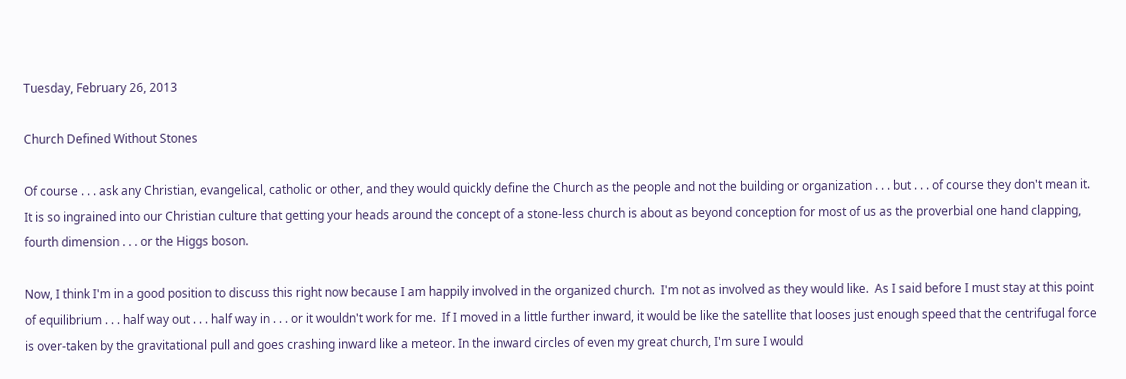Tuesday, February 26, 2013

Church Defined Without Stones

Of course . . . ask any Christian, evangelical, catholic or other, and they would quickly define the Church as the people and not the building or organization . . . but . . . of course they don't mean it.  It is so ingrained into our Christian culture that getting your heads around the concept of a stone-less church is about as beyond conception for most of us as the proverbial one hand clapping, fourth dimension . . . or the Higgs boson.

Now, I think I'm in a good position to discuss this right now because I am happily involved in the organized church.  I'm not as involved as they would like.  As I said before I must stay at this point of equilibrium . . . half way out . . . half way in . . . or it wouldn't work for me.  If I moved in a little further inward, it would be like the satellite that looses just enough speed that the centrifugal force is over-taken by the gravitational pull and goes crashing inward like a meteor. In the inward circles of even my great church, I'm sure I would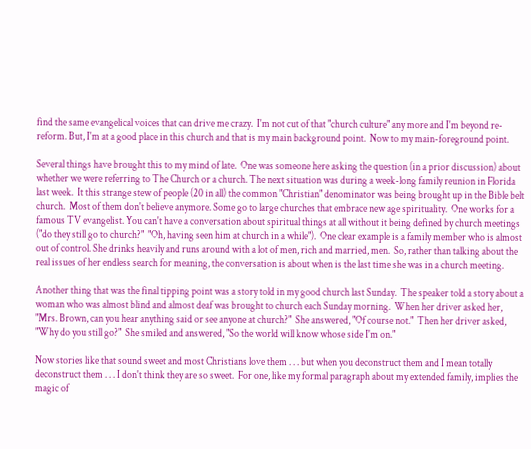find the same evangelical voices that can drive me crazy.  I'm not cut of that "church culture" any more and I'm beyond re-reform. But, I'm at a good place in this church and that is my main background point.  Now to my main-foreground point.

Several things have brought this to my mind of late.  One was someone here asking the question (in a prior discussion) about whether we were referring to The Church or a church. The next situation was during a week-long family reunion in Florida last week.  It this strange stew of people (20 in all) the common "Christian" denominator was being brought up in the Bible belt church.  Most of them don't believe anymore. Some go to large churches that embrace new age spirituality.  One works for a famous TV evangelist. You can't have a conversation about spiritual things at all without it being defined by church meetings ("do they still go to church?"  "Oh, having seen him at church in a while").  One clear example is a family member who is almost out of control. She drinks heavily and runs around with a lot of men, rich and married, men.  So, rather than talking about the real issues of her endless search for meaning, the conversation is about when is the last time she was in a church meeting.

Another thing that was the final tipping point was a story told in my good church last Sunday.  The speaker told a story about a woman who was almost blind and almost deaf was brought to church each Sunday morning.  When her driver asked her, "Mrs. Brown, can you hear anything said or see anyone at church?"  She answered, "Of course not."  Then her driver asked, "Why do you still go?"  She smiled and answered, "So the world will know whose side I'm on."

Now stories like that sound sweet and most Christians love them . . . but when you deconstruct them and I mean totally deconstruct them . . . I don't think they are so sweet.  For one, like my formal paragraph about my extended family, implies the magic of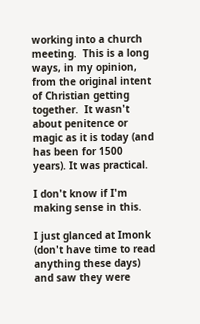working into a church meeting.  This is a long ways, in my opinion, from the original intent of Christian getting together.  It wasn't about penitence or magic as it is today (and has been for 1500 years). It was practical.

I don't know if I'm making sense in this.

I just glanced at Imonk (don't have time to read anything these days) and saw they were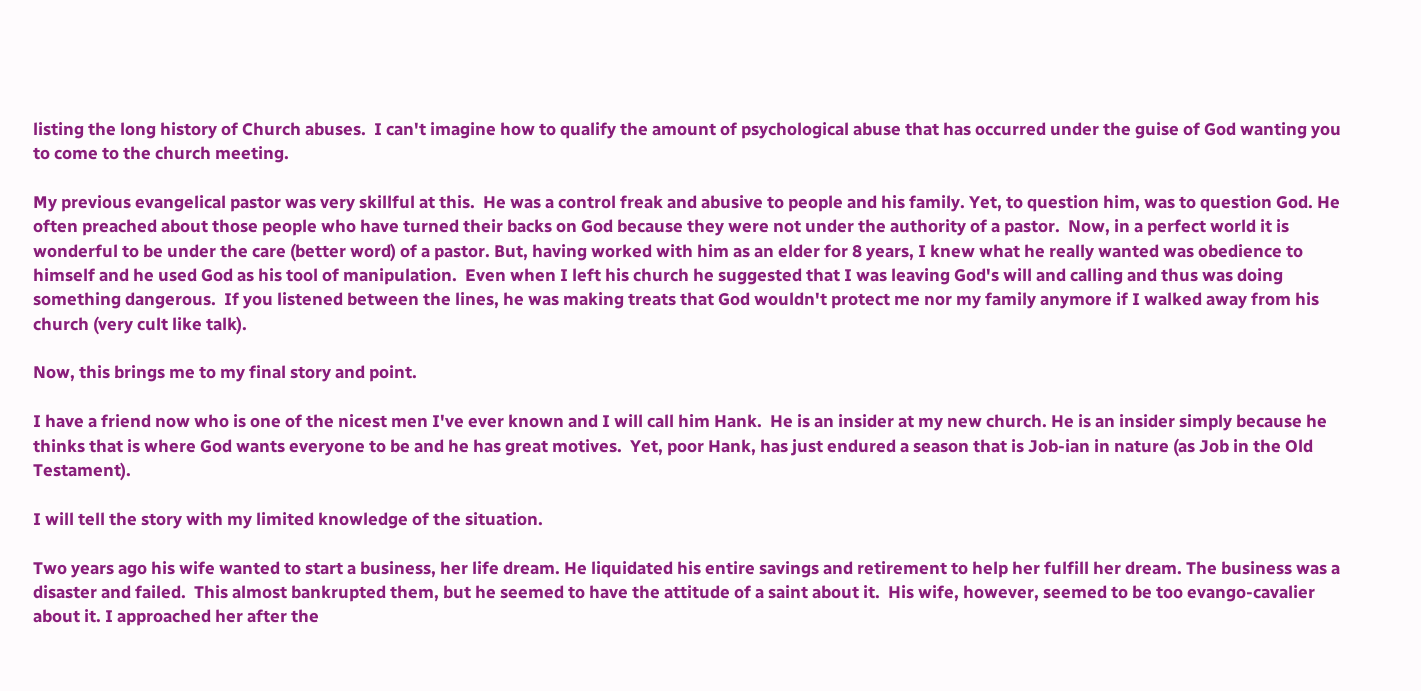listing the long history of Church abuses.  I can't imagine how to qualify the amount of psychological abuse that has occurred under the guise of God wanting you to come to the church meeting.

My previous evangelical pastor was very skillful at this.  He was a control freak and abusive to people and his family. Yet, to question him, was to question God. He often preached about those people who have turned their backs on God because they were not under the authority of a pastor.  Now, in a perfect world it is wonderful to be under the care (better word) of a pastor. But, having worked with him as an elder for 8 years, I knew what he really wanted was obedience to himself and he used God as his tool of manipulation.  Even when I left his church he suggested that I was leaving God's will and calling and thus was doing something dangerous.  If you listened between the lines, he was making treats that God wouldn't protect me nor my family anymore if I walked away from his church (very cult like talk).

Now, this brings me to my final story and point.

I have a friend now who is one of the nicest men I've ever known and I will call him Hank.  He is an insider at my new church. He is an insider simply because he thinks that is where God wants everyone to be and he has great motives.  Yet, poor Hank, has just endured a season that is Job-ian in nature (as Job in the Old Testament).

I will tell the story with my limited knowledge of the situation.

Two years ago his wife wanted to start a business, her life dream. He liquidated his entire savings and retirement to help her fulfill her dream. The business was a disaster and failed.  This almost bankrupted them, but he seemed to have the attitude of a saint about it.  His wife, however, seemed to be too evango-cavalier about it. I approached her after the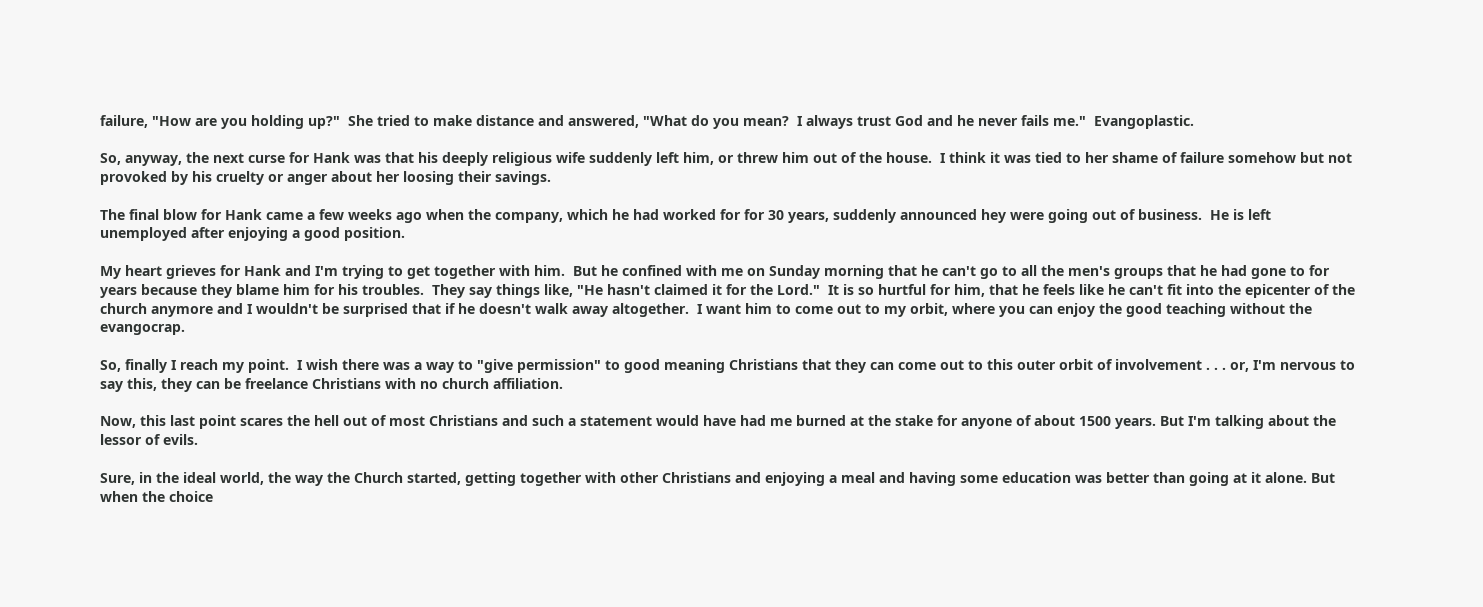failure, "How are you holding up?"  She tried to make distance and answered, "What do you mean?  I always trust God and he never fails me."  Evangoplastic.

So, anyway, the next curse for Hank was that his deeply religious wife suddenly left him, or threw him out of the house.  I think it was tied to her shame of failure somehow but not provoked by his cruelty or anger about her loosing their savings.

The final blow for Hank came a few weeks ago when the company, which he had worked for for 30 years, suddenly announced hey were going out of business.  He is left unemployed after enjoying a good position.

My heart grieves for Hank and I'm trying to get together with him.  But he confined with me on Sunday morning that he can't go to all the men's groups that he had gone to for years because they blame him for his troubles.  They say things like, "He hasn't claimed it for the Lord."  It is so hurtful for him, that he feels like he can't fit into the epicenter of the church anymore and I wouldn't be surprised that if he doesn't walk away altogether.  I want him to come out to my orbit, where you can enjoy the good teaching without the evangocrap.

So, finally I reach my point.  I wish there was a way to "give permission" to good meaning Christians that they can come out to this outer orbit of involvement . . . or, I'm nervous to say this, they can be freelance Christians with no church affiliation.

Now, this last point scares the hell out of most Christians and such a statement would have had me burned at the stake for anyone of about 1500 years. But I'm talking about the lessor of evils.

Sure, in the ideal world, the way the Church started, getting together with other Christians and enjoying a meal and having some education was better than going at it alone. But when the choice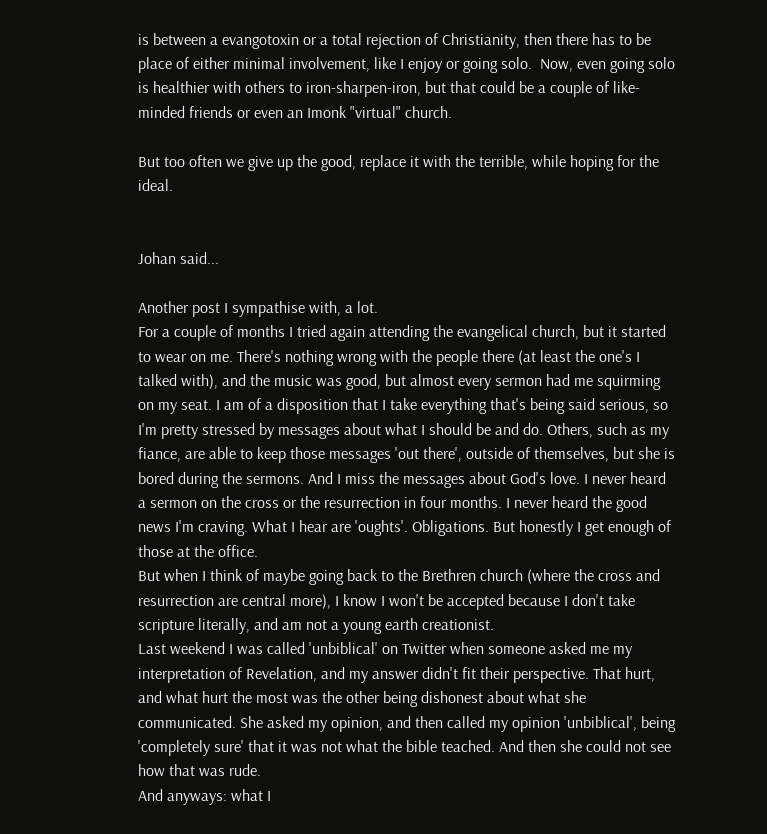is between a evangotoxin or a total rejection of Christianity, then there has to be place of either minimal involvement, like I enjoy or going solo.  Now, even going solo is healthier with others to iron-sharpen-iron, but that could be a couple of like-minded friends or even an Imonk "virtual" church.

But too often we give up the good, replace it with the terrible, while hoping for the ideal.


Johan said...

Another post I sympathise with, a lot.
For a couple of months I tried again attending the evangelical church, but it started to wear on me. There's nothing wrong with the people there (at least the one's I talked with), and the music was good, but almost every sermon had me squirming on my seat. I am of a disposition that I take everything that's being said serious, so I'm pretty stressed by messages about what I should be and do. Others, such as my fiance, are able to keep those messages 'out there', outside of themselves, but she is bored during the sermons. And I miss the messages about God's love. I never heard a sermon on the cross or the resurrection in four months. I never heard the good news I'm craving. What I hear are 'oughts'. Obligations. But honestly I get enough of those at the office.
But when I think of maybe going back to the Brethren church (where the cross and resurrection are central more), I know I won't be accepted because I don't take scripture literally, and am not a young earth creationist.
Last weekend I was called 'unbiblical' on Twitter when someone asked me my interpretation of Revelation, and my answer didn't fit their perspective. That hurt, and what hurt the most was the other being dishonest about what she communicated. She asked my opinion, and then called my opinion 'unbiblical', being 'completely sure' that it was not what the bible teached. And then she could not see how that was rude.
And anyways: what I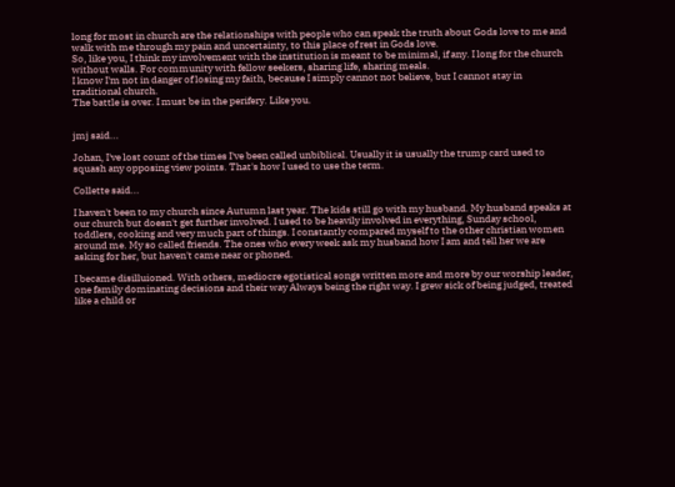long for most in church are the relationships with people who can speak the truth about Gods love to me and walk with me through my pain and uncertainty, to this place of rest in Gods love.
So, like you, I think my involvement with the institution is meant to be minimal, if any. I long for the church without walls. For community with fellow seekers, sharing life, sharing meals.
I know I'm not in danger of losing my faith, because I simply cannot not believe, but I cannot stay in traditional church.
The battle is over. I must be in the perifery. Like you.


jmj said...

Johan, I've lost count of the times I've been called unbiblical. Usually it is usually the trump card used to squash any opposing view points. That's how I used to use the term.

Collette said...

I haven't been to my church since Autumn last year. The kids still go with my husband. My husband speaks at our church but doesn't get further involved. I used to be heavily involved in everything, Sunday school, toddlers, cooking and very much part of things. I constantly compared myself to the other christian women around me. My so called friends. The ones who every week ask my husband how I am and tell her we are asking for her, but haven't came near or phoned.

I became disilluioned. With others, mediocre egotistical songs written more and more by our worship leader, one family dominating decisions and their way Always being the right way. I grew sick of being judged, treated like a child or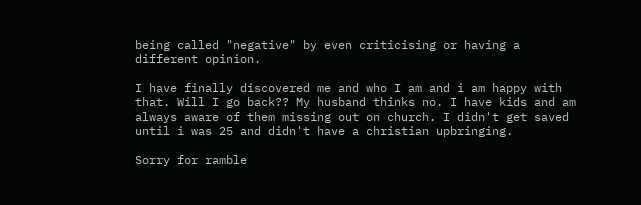being called "negative" by even criticising or having a different opinion.

I have finally discovered me and who I am and i am happy with that. Will I go back?? My husband thinks no. I have kids and am always aware of them missing out on church. I didn't get saved until i was 25 and didn't have a christian upbringing.

Sorry for ramble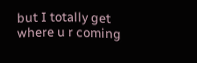but I totally get where u r coming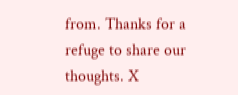from. Thanks for a refuge to share our thoughts. X